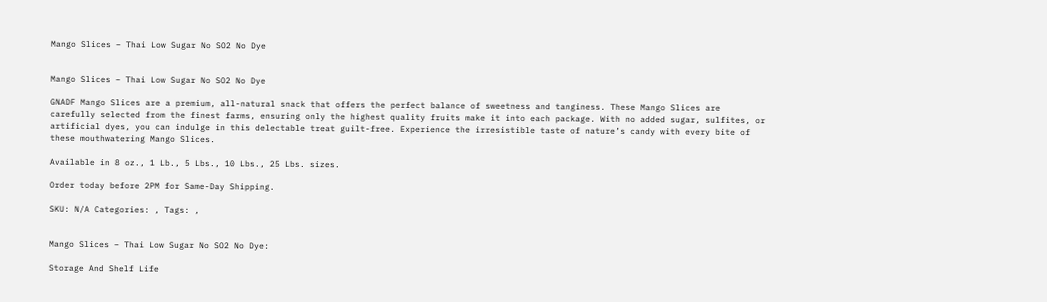Mango Slices – Thai Low Sugar No SO2 No Dye


Mango Slices – Thai Low Sugar No SO2 No Dye

GNADF Mango Slices are a premium, all-natural snack that offers the perfect balance of sweetness and tanginess. These Mango Slices are carefully selected from the finest farms, ensuring only the highest quality fruits make it into each package. With no added sugar, sulfites, or artificial dyes, you can indulge in this delectable treat guilt-free. Experience the irresistible taste of nature’s candy with every bite of these mouthwatering Mango Slices.

Available in 8 oz., 1 Lb., 5 Lbs., 10 Lbs., 25 Lbs. sizes.

Order today before 2PM for Same-Day Shipping.

SKU: N/A Categories: , Tags: ,


Mango Slices – Thai Low Sugar No SO2 No Dye:

Storage And Shelf Life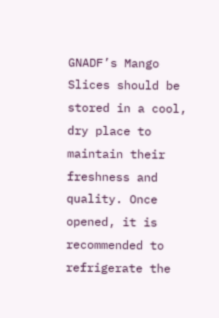GNADF’s Mango Slices should be stored in a cool, dry place to maintain their freshness and quality. Once opened, it is recommended to refrigerate the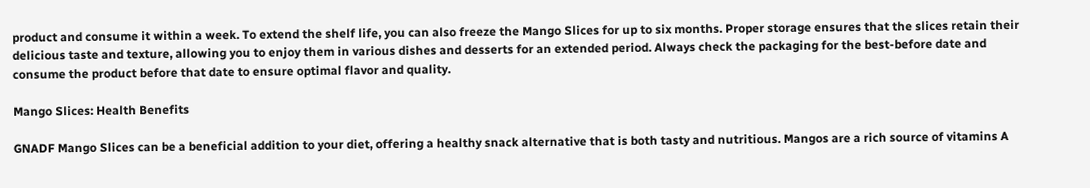product and consume it within a week. To extend the shelf life, you can also freeze the Mango Slices for up to six months. Proper storage ensures that the slices retain their delicious taste and texture, allowing you to enjoy them in various dishes and desserts for an extended period. Always check the packaging for the best-before date and consume the product before that date to ensure optimal flavor and quality.

Mango Slices: Health Benefits

GNADF Mango Slices can be a beneficial addition to your diet, offering a healthy snack alternative that is both tasty and nutritious. Mangos are a rich source of vitamins A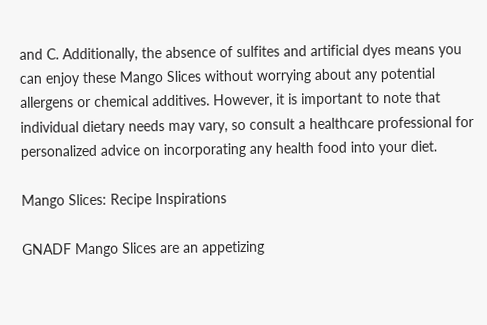and C. Additionally, the absence of sulfites and artificial dyes means you can enjoy these Mango Slices without worrying about any potential allergens or chemical additives. However, it is important to note that individual dietary needs may vary, so consult a healthcare professional for personalized advice on incorporating any health food into your diet.

Mango Slices: Recipe Inspirations

GNADF Mango Slices are an appetizing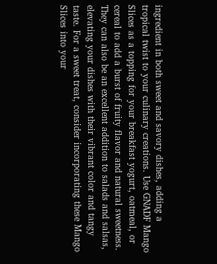ingredient in both sweet and savory dishes, adding a tropical twist to your culinary creations. Use GNADF Mango Slices as a topping for your breakfast yogurt, oatmeal, or cereal to add a burst of fruity flavor and natural sweetness. They can also be an excellent addition to salads and salsas, elevating your dishes with their vibrant color and tangy taste. For a sweet treat, consider incorporating these Mango Slices into your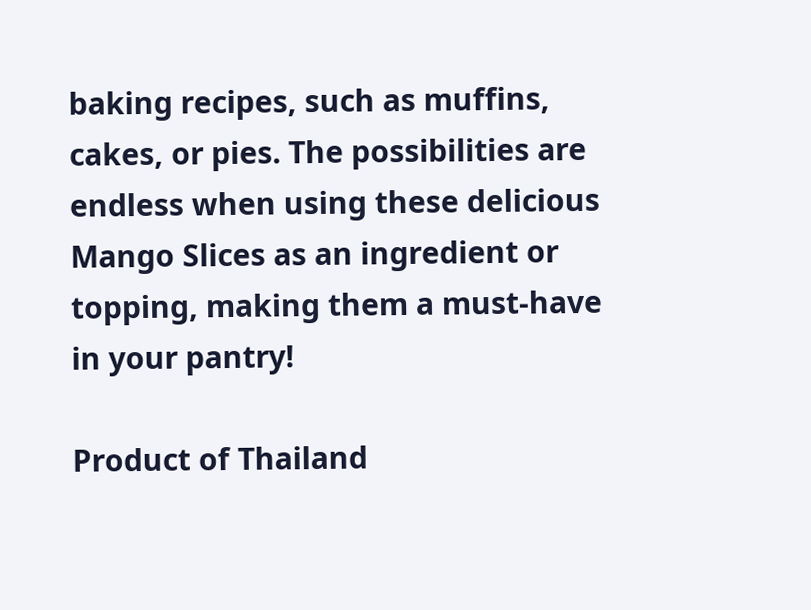baking recipes, such as muffins, cakes, or pies. The possibilities are endless when using these delicious Mango Slices as an ingredient or topping, making them a must-have in your pantry!

Product of Thailand